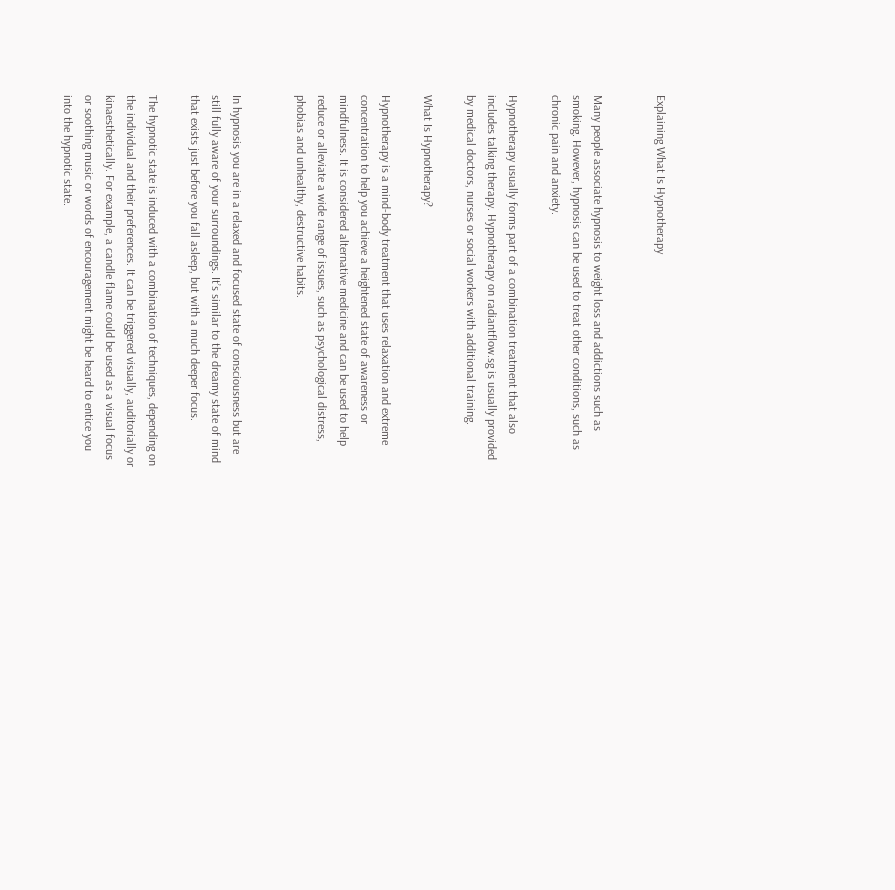Explaining What Is Hypnotherapy


Many people associate hypnosis to weight loss and addictions such as smoking. However, hypnosis can be used to treat other conditions, such as chronic pain and anxiety.

Hypnotherapy usually forms part of a combination treatment that also includes talking therapy. Hypnotherapy on radiantflow.sg is usually provided by medical doctors, nurses or social workers with additional training.

What Is Hypnotherapy?

Hypnotherapy is a mind-body treatment that uses relaxation and extreme concentration to help you achieve a heightened state of awareness or mindfulness. It is considered alternative medicine and can be used to help reduce or alleviate a wide range of issues, such as psychological distress, phobias and unhealthy, destructive habits.


In hypnosis you are in a relaxed and focused state of consciousness but are still fully aware of your surroundings. It’s similar to the dreamy state of mind that exists just before you fall asleep, but with a much deeper focus.

The hypnotic state is induced with a combination of techniques, depending on the individual and their preferences. It can be triggered visually, auditorially or kinaesthetically. For example, a candle flame could be used as a visual focus or soothing music or words of encouragement might be heard to entice you into the hypnotic state.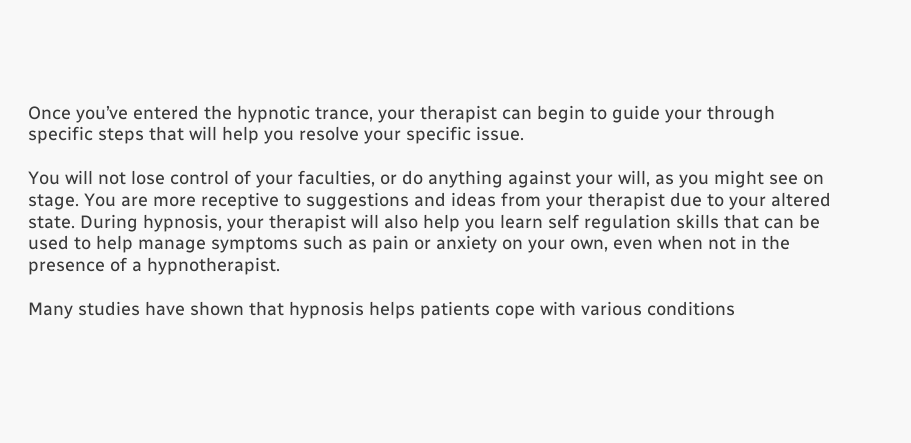Once you’ve entered the hypnotic trance, your therapist can begin to guide your through specific steps that will help you resolve your specific issue.

You will not lose control of your faculties, or do anything against your will, as you might see on stage. You are more receptive to suggestions and ideas from your therapist due to your altered state. During hypnosis, your therapist will also help you learn self regulation skills that can be used to help manage symptoms such as pain or anxiety on your own, even when not in the presence of a hypnotherapist.

Many studies have shown that hypnosis helps patients cope with various conditions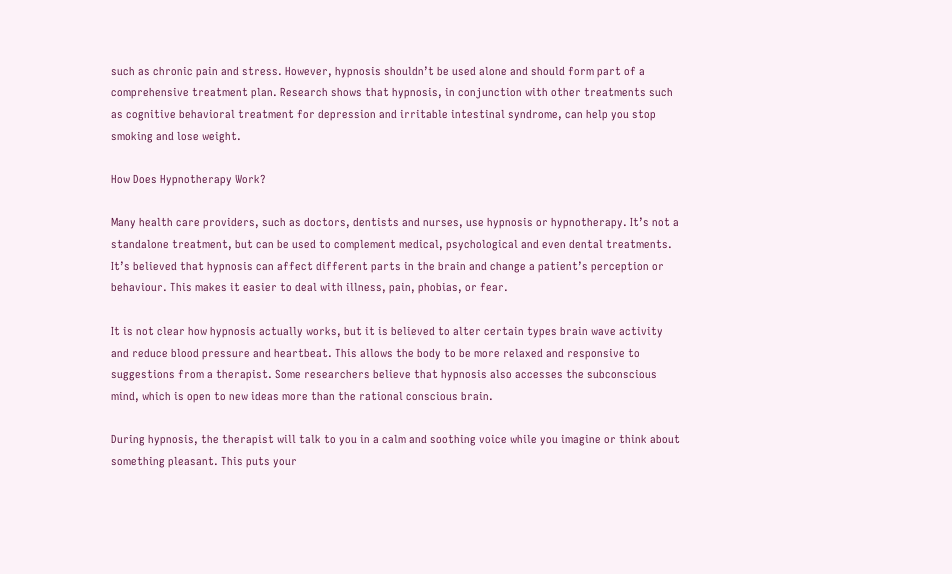such as chronic pain and stress. However, hypnosis shouldn’t be used alone and should form part of a comprehensive treatment plan. Research shows that hypnosis, in conjunction with other treatments such as cognitive behavioral treatment for depression and irritable intestinal syndrome, can help you stop smoking and lose weight.

How Does Hypnotherapy Work?

Many health care providers, such as doctors, dentists and nurses, use hypnosis or hypnotherapy. It’s not a standalone treatment, but can be used to complement medical, psychological and even dental treatments. It’s believed that hypnosis can affect different parts in the brain and change a patient’s perception or behaviour. This makes it easier to deal with illness, pain, phobias, or fear.

It is not clear how hypnosis actually works, but it is believed to alter certain types brain wave activity and reduce blood pressure and heartbeat. This allows the body to be more relaxed and responsive to suggestions from a therapist. Some researchers believe that hypnosis also accesses the subconscious mind, which is open to new ideas more than the rational conscious brain.

During hypnosis, the therapist will talk to you in a calm and soothing voice while you imagine or think about something pleasant. This puts your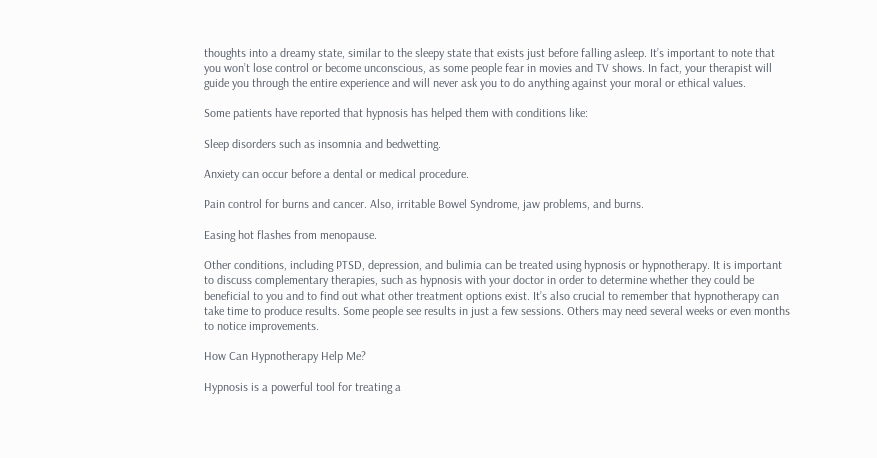thoughts into a dreamy state, similar to the sleepy state that exists just before falling asleep. It’s important to note that you won’t lose control or become unconscious, as some people fear in movies and TV shows. In fact, your therapist will guide you through the entire experience and will never ask you to do anything against your moral or ethical values.

Some patients have reported that hypnosis has helped them with conditions like:

Sleep disorders such as insomnia and bedwetting.

Anxiety can occur before a dental or medical procedure.

Pain control for burns and cancer. Also, irritable Bowel Syndrome, jaw problems, and burns.

Easing hot flashes from menopause.

Other conditions, including PTSD, depression, and bulimia can be treated using hypnosis or hypnotherapy. It is important to discuss complementary therapies, such as hypnosis with your doctor in order to determine whether they could be beneficial to you and to find out what other treatment options exist. It’s also crucial to remember that hypnotherapy can take time to produce results. Some people see results in just a few sessions. Others may need several weeks or even months to notice improvements.

How Can Hypnotherapy Help Me?

Hypnosis is a powerful tool for treating a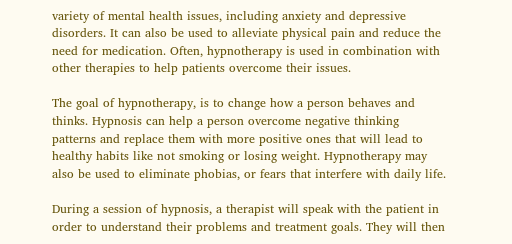variety of mental health issues, including anxiety and depressive disorders. It can also be used to alleviate physical pain and reduce the need for medication. Often, hypnotherapy is used in combination with other therapies to help patients overcome their issues.

The goal of hypnotherapy, is to change how a person behaves and thinks. Hypnosis can help a person overcome negative thinking patterns and replace them with more positive ones that will lead to healthy habits like not smoking or losing weight. Hypnotherapy may also be used to eliminate phobias, or fears that interfere with daily life.

During a session of hypnosis, a therapist will speak with the patient in order to understand their problems and treatment goals. They will then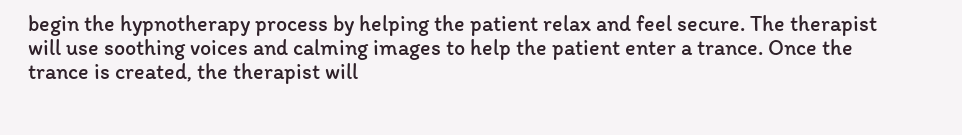begin the hypnotherapy process by helping the patient relax and feel secure. The therapist will use soothing voices and calming images to help the patient enter a trance. Once the trance is created, the therapist will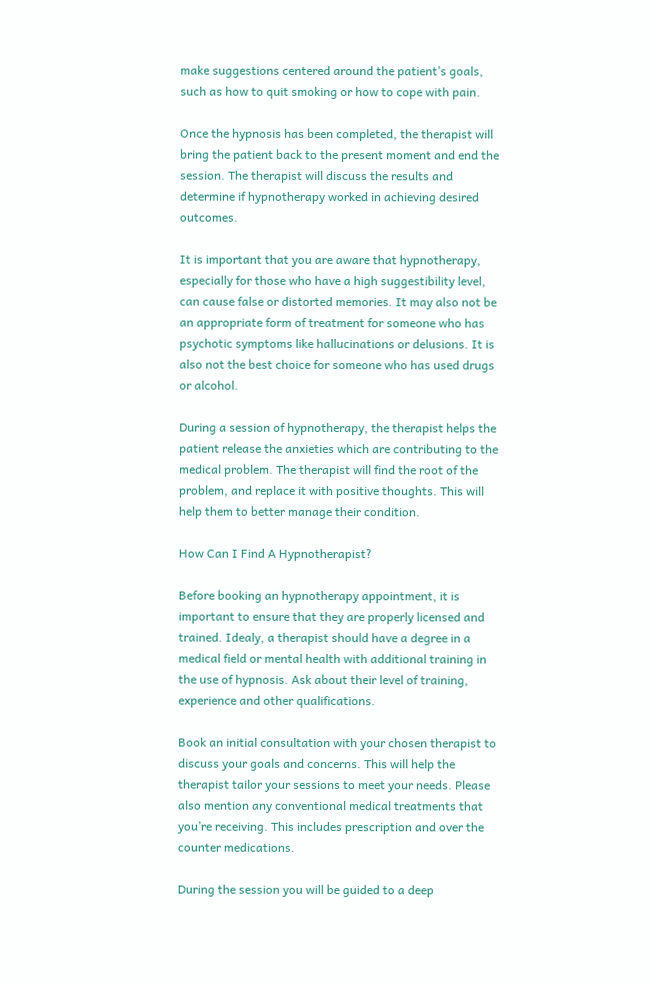make suggestions centered around the patient’s goals, such as how to quit smoking or how to cope with pain.

Once the hypnosis has been completed, the therapist will bring the patient back to the present moment and end the session. The therapist will discuss the results and determine if hypnotherapy worked in achieving desired outcomes.

It is important that you are aware that hypnotherapy, especially for those who have a high suggestibility level, can cause false or distorted memories. It may also not be an appropriate form of treatment for someone who has psychotic symptoms like hallucinations or delusions. It is also not the best choice for someone who has used drugs or alcohol.

During a session of hypnotherapy, the therapist helps the patient release the anxieties which are contributing to the medical problem. The therapist will find the root of the problem, and replace it with positive thoughts. This will help them to better manage their condition.

How Can I Find A Hypnotherapist?

Before booking an hypnotherapy appointment, it is important to ensure that they are properly licensed and trained. Idealy, a therapist should have a degree in a medical field or mental health with additional training in the use of hypnosis. Ask about their level of training, experience and other qualifications.

Book an initial consultation with your chosen therapist to discuss your goals and concerns. This will help the therapist tailor your sessions to meet your needs. Please also mention any conventional medical treatments that you’re receiving. This includes prescription and over the counter medications.

During the session you will be guided to a deep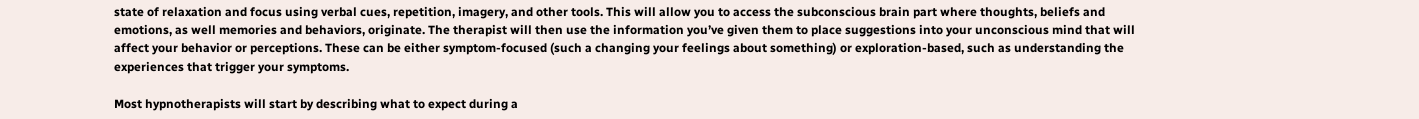state of relaxation and focus using verbal cues, repetition, imagery, and other tools. This will allow you to access the subconscious brain part where thoughts, beliefs and emotions, as well memories and behaviors, originate. The therapist will then use the information you’ve given them to place suggestions into your unconscious mind that will affect your behavior or perceptions. These can be either symptom-focused (such a changing your feelings about something) or exploration-based, such as understanding the experiences that trigger your symptoms.

Most hypnotherapists will start by describing what to expect during a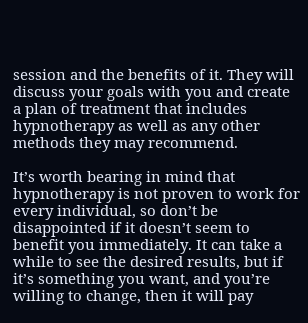session and the benefits of it. They will discuss your goals with you and create a plan of treatment that includes hypnotherapy as well as any other methods they may recommend.

It’s worth bearing in mind that hypnotherapy is not proven to work for every individual, so don’t be disappointed if it doesn’t seem to benefit you immediately. It can take a while to see the desired results, but if it’s something you want, and you’re willing to change, then it will pay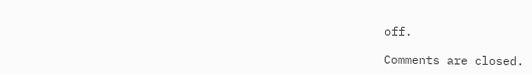off.

Comments are closed.